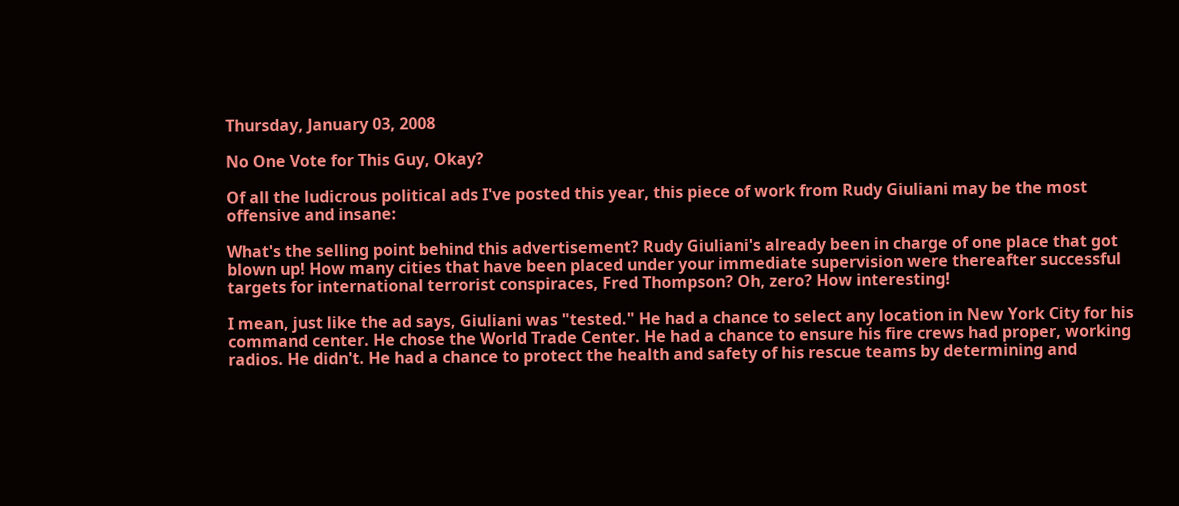Thursday, January 03, 2008

No One Vote for This Guy, Okay?

Of all the ludicrous political ads I've posted this year, this piece of work from Rudy Giuliani may be the most offensive and insane:

What's the selling point behind this advertisement? Rudy Giuliani's already been in charge of one place that got blown up! How many cities that have been placed under your immediate supervision were thereafter successful targets for international terrorist conspiraces, Fred Thompson? Oh, zero? How interesting!

I mean, just like the ad says, Giuliani was "tested." He had a chance to select any location in New York City for his command center. He chose the World Trade Center. He had a chance to ensure his fire crews had proper, working radios. He didn't. He had a chance to protect the health and safety of his rescue teams by determining and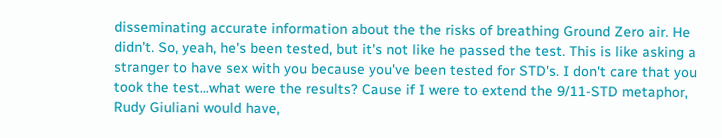disseminating accurate information about the the risks of breathing Ground Zero air. He didn't. So, yeah, he's been tested, but it's not like he passed the test. This is like asking a stranger to have sex with you because you've been tested for STD's. I don't care that you took the test...what were the results? Cause if I were to extend the 9/11-STD metaphor, Rudy Giuliani would have,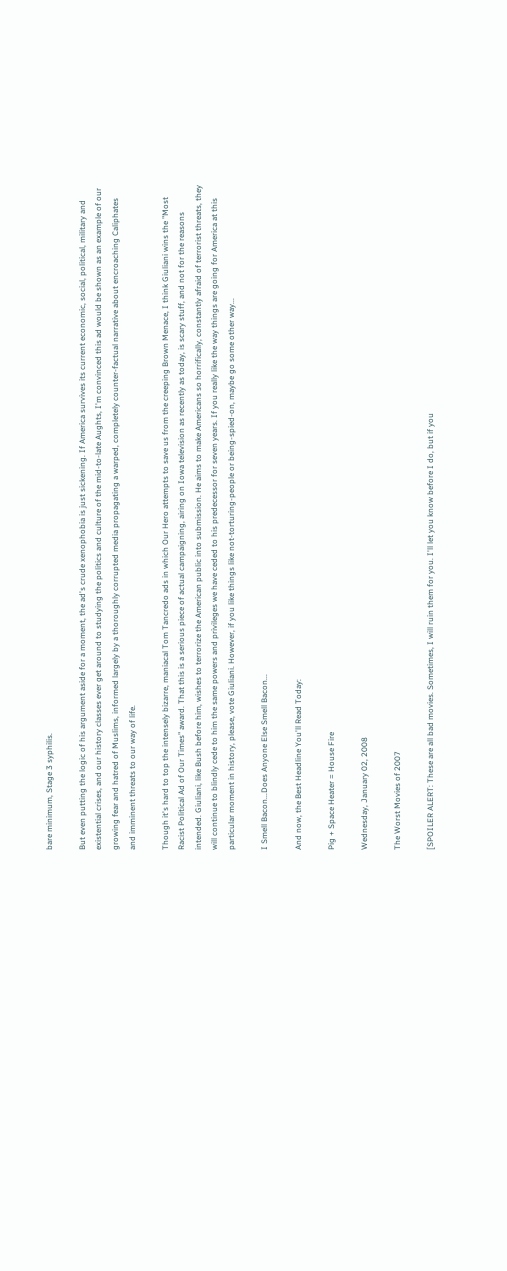bare minimum, Stage 3 syphilis.

But even putting the logic of his argument aside for a moment, the ad's crude xenophobia is just sickening. If America survives its current economic, social, political, military and existential crises, and our history classes ever get around to studying the politics and culture of the mid-to-late Aughts, I'm convinced this ad would be shown as an example of our growing fear and hatred of Muslims, informed largely by a thoroughly corrupted media propagating a warped, completely counter-factual narrative about encroaching Caliphates and imminent threats to our way of life.

Though it's hard to top the intensely bizarre, maniacal Tom Tancredo ads in which Our Hero attempts to save us from the creeping Brown Menace, I think Giuliani wins the "Most Racist Political Ad of Our Times" award. That this is a serious piece of actual campaigning, airing on Iowa television as recently as today, is scary stuff, and not for the reasons intended. Giuliani, like Bush before him, wishes to terrorize the American public into submission. He aims to make Americans so horrifically, constantly afraid of terrorist threats, they will continue to blindly cede to him the same powers and privileges we have ceded to his predecessor for seven years. If you really like the way things are going for America at this particular moment in history, please, vote Giuliani. However, if you like things like not-torturing-people or being-spied-on, maybe go some other way...

I Smell Bacon...Does Anyone Else Smell Bacon...

And now, the Best Headline You'll Read Today:

Pig + Space Heater = House Fire

Wednesday, January 02, 2008

The Worst Movies of 2007

[SPOILER ALERT: These are all bad movies. Sometimes, I will ruin them for you. I'll let you know before I do, but if you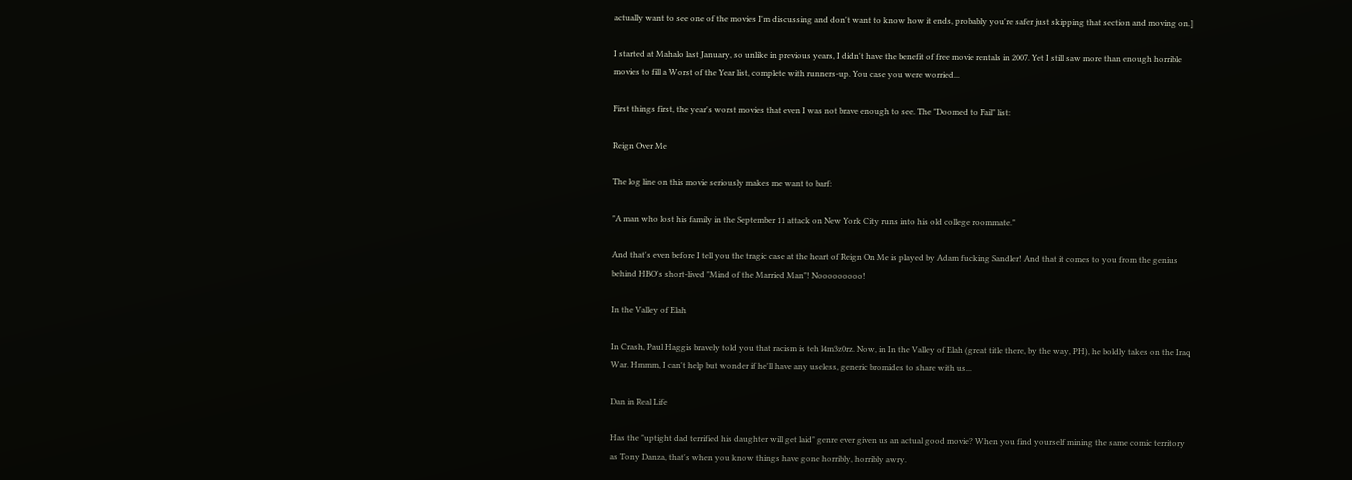actually want to see one of the movies I'm discussing and don't want to know how it ends, probably you're safer just skipping that section and moving on.]

I started at Mahalo last January, so unlike in previous years, I didn't have the benefit of free movie rentals in 2007. Yet I still saw more than enough horrible movies to fill a Worst of the Year list, complete with runners-up. You case you were worried...

First things first, the year's worst movies that even I was not brave enough to see. The "Doomed to Fail" list:

Reign Over Me

The log line on this movie seriously makes me want to barf:

"A man who lost his family in the September 11 attack on New York City runs into his old college roommate."

And that's even before I tell you the tragic case at the heart of Reign On Me is played by Adam fucking Sandler! And that it comes to you from the genius behind HBO's short-lived "Mind of the Married Man"! Nooooooooo!

In the Valley of Elah

In Crash, Paul Haggis bravely told you that racism is teh l4m3z0rz. Now, in In the Valley of Elah (great title there, by the way, PH), he boldly takes on the Iraq War. Hmmm, I can't help but wonder if he'll have any useless, generic bromides to share with us...

Dan in Real Life

Has the "uptight dad terrified his daughter will get laid" genre ever given us an actual good movie? When you find yourself mining the same comic territory as Tony Danza, that's when you know things have gone horribly, horribly awry.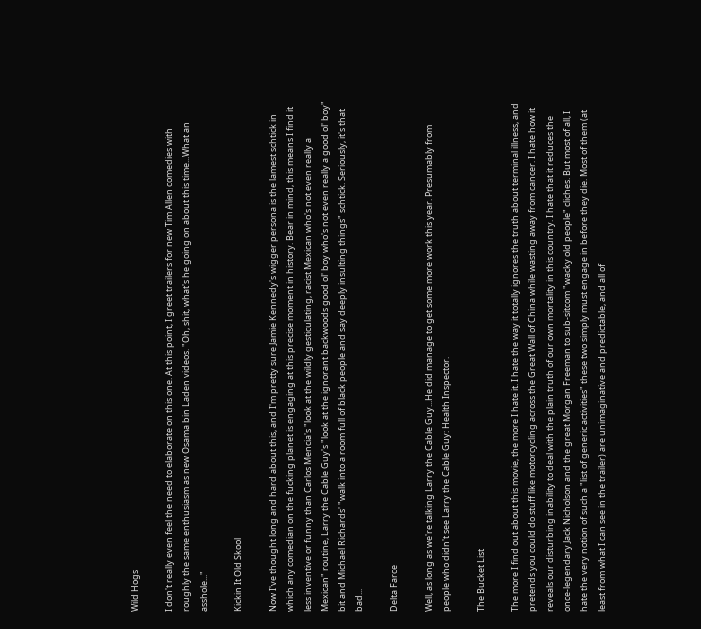Wild Hogs

I don't really even feel the need to elaborate on this one. At this point, I greet trailers for new Tim Allen comedies with roughly the same enthusiasm as new Osama bin Laden videos. "Oh, shit, what's he going on about this time...What an asshole..."

Kickin It Old Skool

Now I've thought long and hard about this, and I'm pretty sure Jamie Kennedy's wigger persona is the lamest schtick in which any comedian on the fucking planet is engaging at this precise moment in history. Bear in mind, this means I find it less inventive or funny than Carlos Mencia's "look at the wildly gesticulating, racist Mexican who's not even really a Mexican" routine, Larry the Cable Guy's "look at the ignorant backwoods good ol' boy who's not even really a good ol' boy" bit and Michael Richards' "walk into a room full of black people and say deeply insulting things" schtick. Seriously, it's that bad...

Delta Farce

Well, as long as we're talking Larry the Cable Guy...He did manage to get some more work this year. Presumably from people who didn't see Larry the Cable Guy: Health Inspector.

The Bucket List

The more I find out about this movie, the more I hate it. I hate the way it totally ignores the truth about terminal illness, and pretends you could do stuff like motorcycling across the Great Wall of China while wasting away from cancer. I hate how it reveals our disturbing inability to deal with the plain truth of our own mortality in this country. I hate that it reduces the once-legendary Jack Nicholson and the great Morgan Freeman to sub-sitcom "wacky old people" cliches. But most of all, I hate the very notion of such a "list of generic activities" these two simply must engage in before they die. Most of them (at least from what I can see in the trailer) are unimaginative and predictable, and all of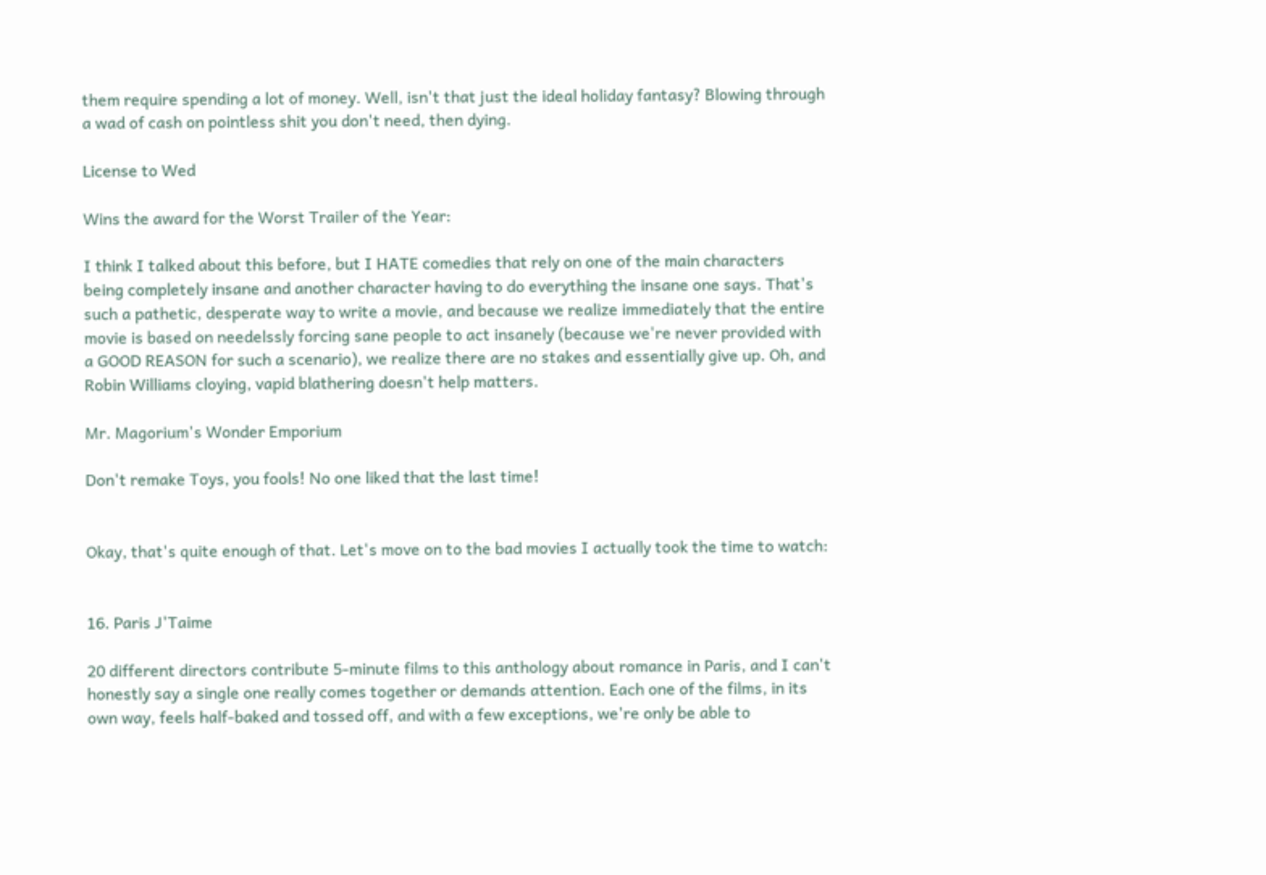them require spending a lot of money. Well, isn't that just the ideal holiday fantasy? Blowing through a wad of cash on pointless shit you don't need, then dying.

License to Wed

Wins the award for the Worst Trailer of the Year:

I think I talked about this before, but I HATE comedies that rely on one of the main characters being completely insane and another character having to do everything the insane one says. That's such a pathetic, desperate way to write a movie, and because we realize immediately that the entire movie is based on needelssly forcing sane people to act insanely (because we're never provided with a GOOD REASON for such a scenario), we realize there are no stakes and essentially give up. Oh, and Robin Williams cloying, vapid blathering doesn't help matters.

Mr. Magorium's Wonder Emporium

Don't remake Toys, you fools! No one liked that the last time!


Okay, that's quite enough of that. Let's move on to the bad movies I actually took the time to watch:


16. Paris J'Taime

20 different directors contribute 5-minute films to this anthology about romance in Paris, and I can't honestly say a single one really comes together or demands attention. Each one of the films, in its own way, feels half-baked and tossed off, and with a few exceptions, we're only be able to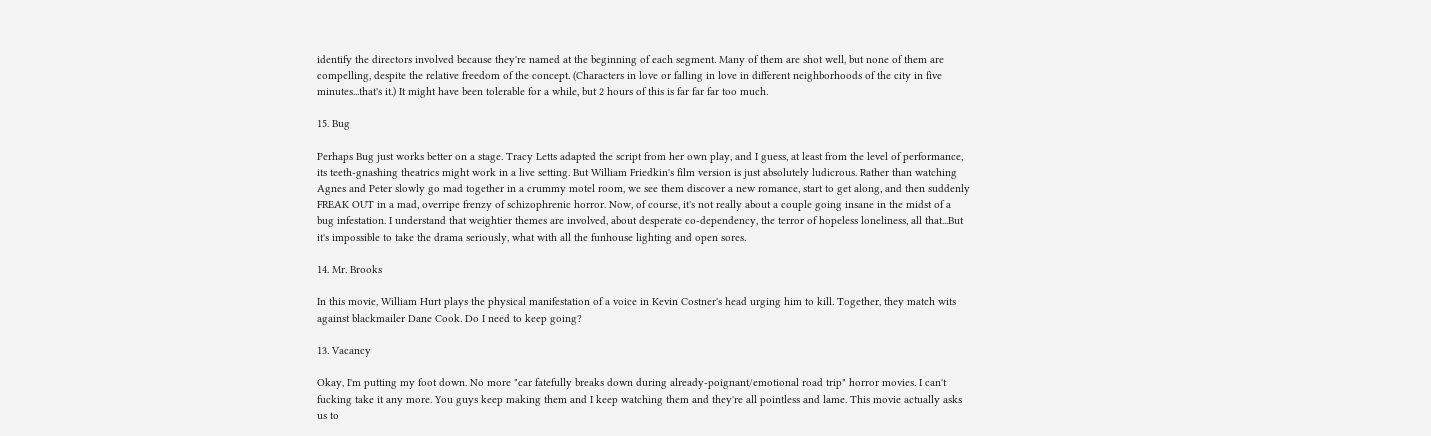identify the directors involved because they're named at the beginning of each segment. Many of them are shot well, but none of them are compelling, despite the relative freedom of the concept. (Characters in love or falling in love in different neighborhoods of the city in five minutes...that's it.) It might have been tolerable for a while, but 2 hours of this is far far far too much.

15. Bug

Perhaps Bug just works better on a stage. Tracy Letts adapted the script from her own play, and I guess, at least from the level of performance, its teeth-gnashing theatrics might work in a live setting. But William Friedkin's film version is just absolutely ludicrous. Rather than watching Agnes and Peter slowly go mad together in a crummy motel room, we see them discover a new romance, start to get along, and then suddenly FREAK OUT in a mad, overripe frenzy of schizophrenic horror. Now, of course, it's not really about a couple going insane in the midst of a bug infestation. I understand that weightier themes are involved, about desperate co-dependency, the terror of hopeless loneliness, all that...But it's impossible to take the drama seriously, what with all the funhouse lighting and open sores.

14. Mr. Brooks

In this movie, William Hurt plays the physical manifestation of a voice in Kevin Costner's head urging him to kill. Together, they match wits against blackmailer Dane Cook. Do I need to keep going?

13. Vacancy

Okay, I'm putting my foot down. No more "car fatefully breaks down during already-poignant/emotional road trip" horror movies. I can't fucking take it any more. You guys keep making them and I keep watching them and they're all pointless and lame. This movie actually asks us to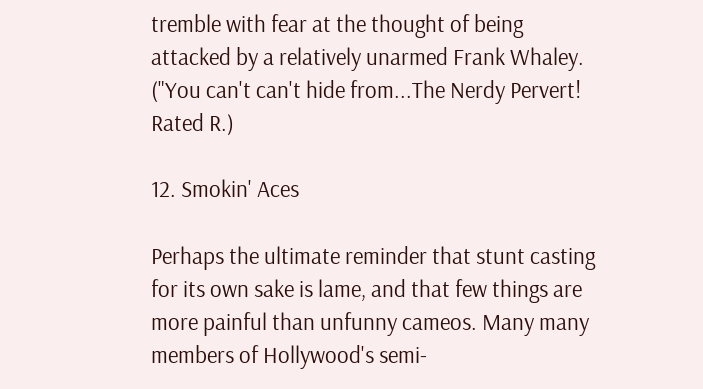tremble with fear at the thought of being attacked by a relatively unarmed Frank Whaley. ("You can't can't hide from...The Nerdy Pervert! Rated R.)

12. Smokin' Aces

Perhaps the ultimate reminder that stunt casting for its own sake is lame, and that few things are more painful than unfunny cameos. Many many members of Hollywood's semi-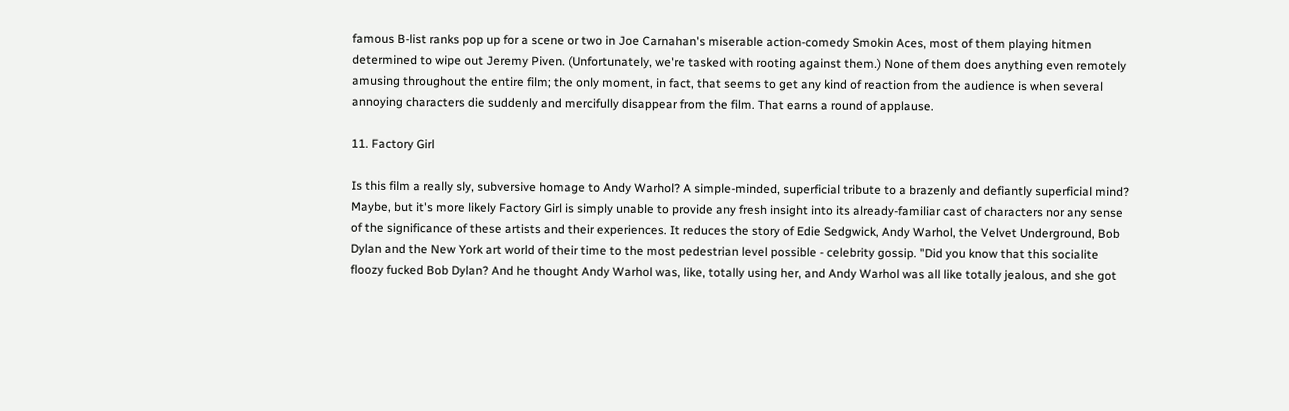famous B-list ranks pop up for a scene or two in Joe Carnahan's miserable action-comedy Smokin Aces, most of them playing hitmen determined to wipe out Jeremy Piven. (Unfortunately, we're tasked with rooting against them.) None of them does anything even remotely amusing throughout the entire film; the only moment, in fact, that seems to get any kind of reaction from the audience is when several annoying characters die suddenly and mercifully disappear from the film. That earns a round of applause.

11. Factory Girl

Is this film a really sly, subversive homage to Andy Warhol? A simple-minded, superficial tribute to a brazenly and defiantly superficial mind? Maybe, but it's more likely Factory Girl is simply unable to provide any fresh insight into its already-familiar cast of characters nor any sense of the significance of these artists and their experiences. It reduces the story of Edie Sedgwick, Andy Warhol, the Velvet Underground, Bob Dylan and the New York art world of their time to the most pedestrian level possible - celebrity gossip. "Did you know that this socialite floozy fucked Bob Dylan? And he thought Andy Warhol was, like, totally using her, and Andy Warhol was all like totally jealous, and she got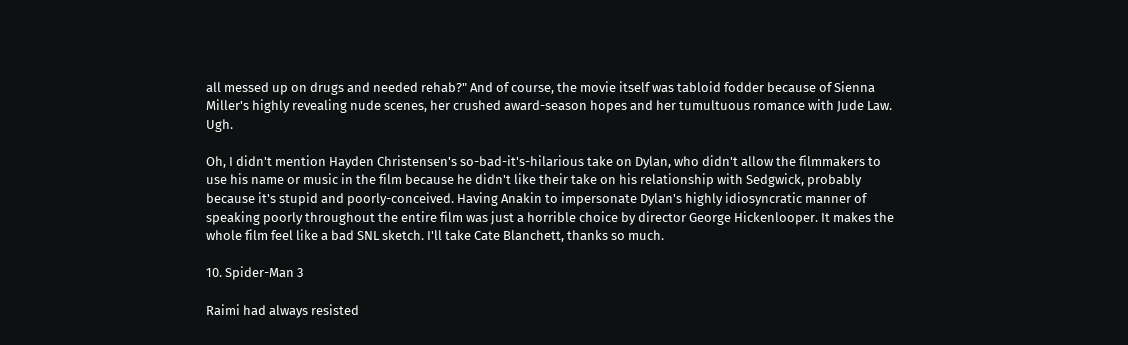all messed up on drugs and needed rehab?" And of course, the movie itself was tabloid fodder because of Sienna Miller's highly revealing nude scenes, her crushed award-season hopes and her tumultuous romance with Jude Law. Ugh.

Oh, I didn't mention Hayden Christensen's so-bad-it's-hilarious take on Dylan, who didn't allow the filmmakers to use his name or music in the film because he didn't like their take on his relationship with Sedgwick, probably because it's stupid and poorly-conceived. Having Anakin to impersonate Dylan's highly idiosyncratic manner of speaking poorly throughout the entire film was just a horrible choice by director George Hickenlooper. It makes the whole film feel like a bad SNL sketch. I'll take Cate Blanchett, thanks so much.

10. Spider-Man 3

Raimi had always resisted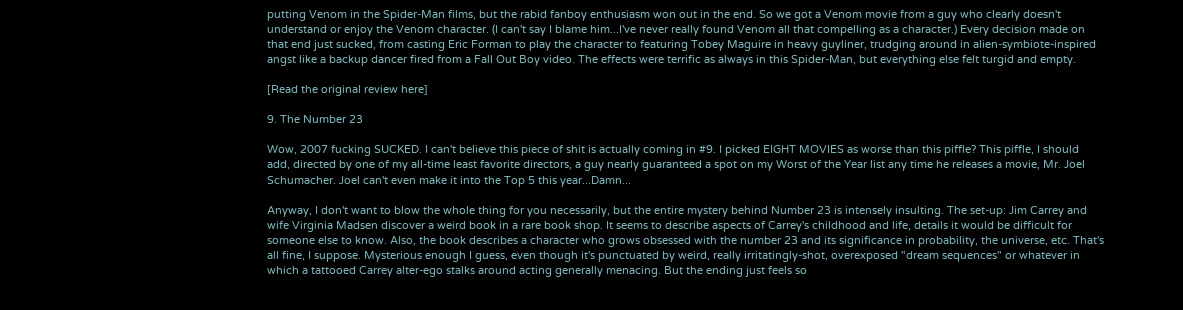putting Venom in the Spider-Man films, but the rabid fanboy enthusiasm won out in the end. So we got a Venom movie from a guy who clearly doesn't understand or enjoy the Venom character. (I can't say I blame him...I've never really found Venom all that compelling as a character.) Every decision made on that end just sucked, from casting Eric Forman to play the character to featuring Tobey Maguire in heavy guyliner, trudging around in alien-symbiote-inspired angst like a backup dancer fired from a Fall Out Boy video. The effects were terrific as always in this Spider-Man, but everything else felt turgid and empty.

[Read the original review here]

9. The Number 23

Wow, 2007 fucking SUCKED. I can't believe this piece of shit is actually coming in #9. I picked EIGHT MOVIES as worse than this piffle? This piffle, I should add, directed by one of my all-time least favorite directors, a guy nearly guaranteed a spot on my Worst of the Year list any time he releases a movie, Mr. Joel Schumacher. Joel can't even make it into the Top 5 this year...Damn...

Anyway, I don't want to blow the whole thing for you necessarily, but the entire mystery behind Number 23 is intensely insulting. The set-up: Jim Carrey and wife Virginia Madsen discover a weird book in a rare book shop. It seems to describe aspects of Carrey's childhood and life, details it would be difficult for someone else to know. Also, the book describes a character who grows obsessed with the number 23 and its significance in probability, the universe, etc. That's all fine, I suppose. Mysterious enough I guess, even though it's punctuated by weird, really irritatingly-shot, overexposed "dream sequences" or whatever in which a tattooed Carrey alter-ego stalks around acting generally menacing. But the ending just feels so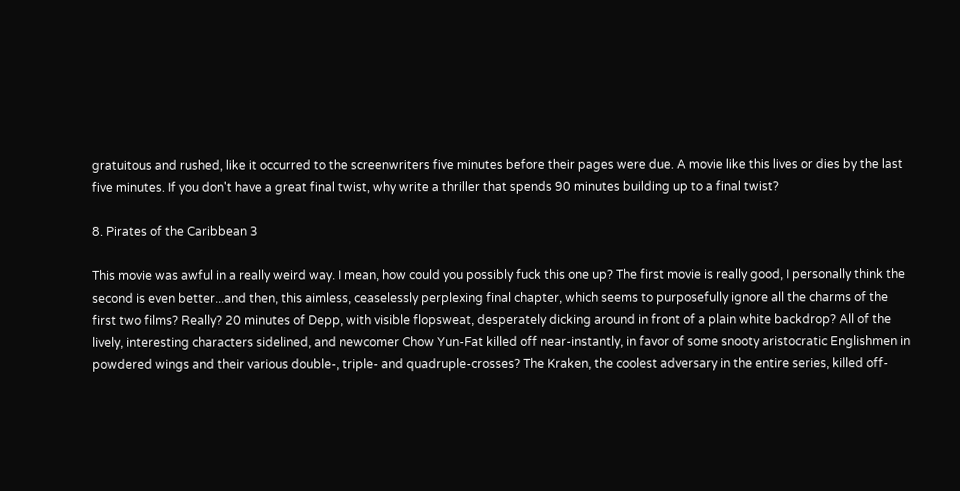gratuitous and rushed, like it occurred to the screenwriters five minutes before their pages were due. A movie like this lives or dies by the last five minutes. If you don't have a great final twist, why write a thriller that spends 90 minutes building up to a final twist?

8. Pirates of the Caribbean 3

This movie was awful in a really weird way. I mean, how could you possibly fuck this one up? The first movie is really good, I personally think the second is even better...and then, this aimless, ceaselessly perplexing final chapter, which seems to purposefully ignore all the charms of the first two films? Really? 20 minutes of Depp, with visible flopsweat, desperately dicking around in front of a plain white backdrop? All of the lively, interesting characters sidelined, and newcomer Chow Yun-Fat killed off near-instantly, in favor of some snooty aristocratic Englishmen in powdered wings and their various double-, triple- and quadruple-crosses? The Kraken, the coolest adversary in the entire series, killed off-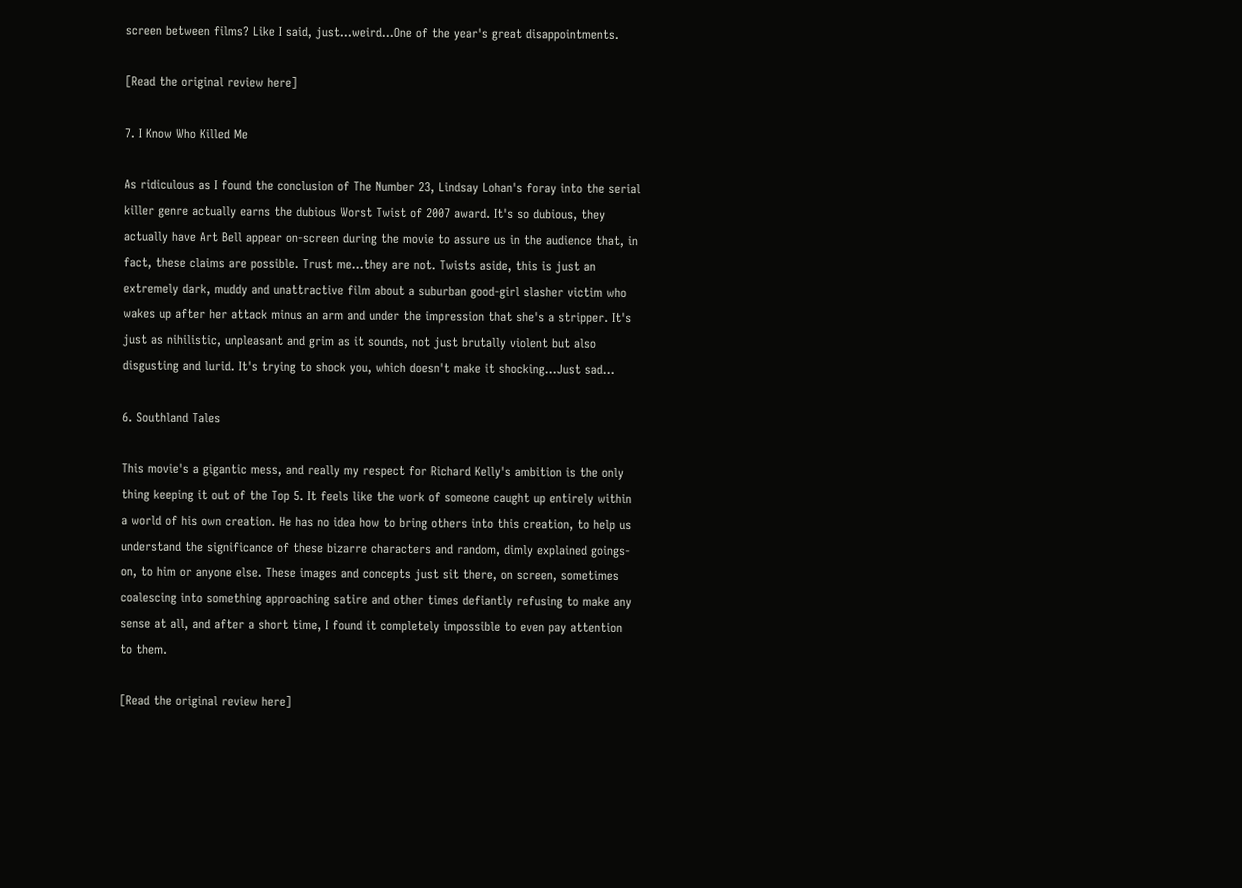screen between films? Like I said, just...weird...One of the year's great disappointments.

[Read the original review here]

7. I Know Who Killed Me

As ridiculous as I found the conclusion of The Number 23, Lindsay Lohan's foray into the serial killer genre actually earns the dubious Worst Twist of 2007 award. It's so dubious, they actually have Art Bell appear on-screen during the movie to assure us in the audience that, in fact, these claims are possible. Trust me...they are not. Twists aside, this is just an extremely dark, muddy and unattractive film about a suburban good-girl slasher victim who wakes up after her attack minus an arm and under the impression that she's a stripper. It's just as nihilistic, unpleasant and grim as it sounds, not just brutally violent but also disgusting and lurid. It's trying to shock you, which doesn't make it shocking...Just sad...

6. Southland Tales

This movie's a gigantic mess, and really my respect for Richard Kelly's ambition is the only thing keeping it out of the Top 5. It feels like the work of someone caught up entirely within a world of his own creation. He has no idea how to bring others into this creation, to help us understand the significance of these bizarre characters and random, dimly explained goings-on, to him or anyone else. These images and concepts just sit there, on screen, sometimes coalescing into something approaching satire and other times defiantly refusing to make any sense at all, and after a short time, I found it completely impossible to even pay attention to them.

[Read the original review here]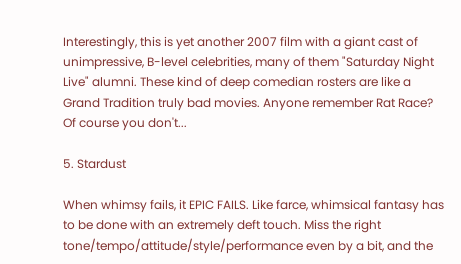Interestingly, this is yet another 2007 film with a giant cast of unimpressive, B-level celebrities, many of them "Saturday Night Live" alumni. These kind of deep comedian rosters are like a Grand Tradition truly bad movies. Anyone remember Rat Race? Of course you don't...

5. Stardust

When whimsy fails, it EPIC FAILS. Like farce, whimsical fantasy has to be done with an extremely deft touch. Miss the right tone/tempo/attitude/style/performance even by a bit, and the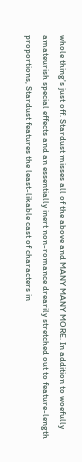whole thing's just off. Stardust misses all of the above and MANY MANY MORE. In addition to woefully amateurish special effects and an essentially inert non-romance drearily stretched out to feature-length proportions, Stardust features the least-likable cast of characters in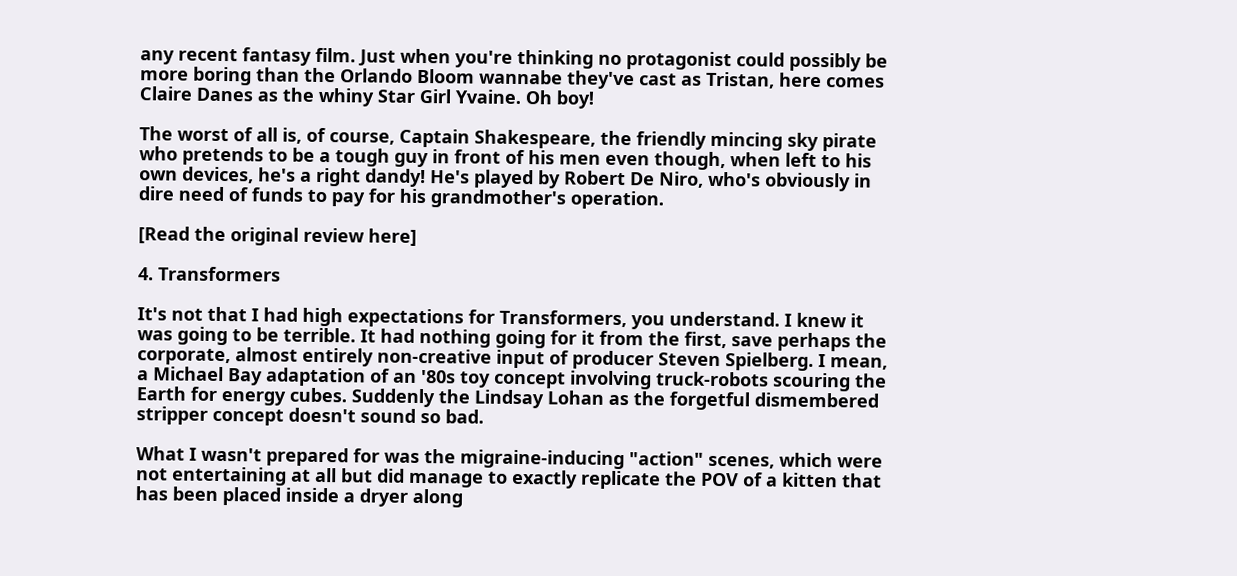any recent fantasy film. Just when you're thinking no protagonist could possibly be more boring than the Orlando Bloom wannabe they've cast as Tristan, here comes Claire Danes as the whiny Star Girl Yvaine. Oh boy!

The worst of all is, of course, Captain Shakespeare, the friendly mincing sky pirate who pretends to be a tough guy in front of his men even though, when left to his own devices, he's a right dandy! He's played by Robert De Niro, who's obviously in dire need of funds to pay for his grandmother's operation.

[Read the original review here]

4. Transformers

It's not that I had high expectations for Transformers, you understand. I knew it was going to be terrible. It had nothing going for it from the first, save perhaps the corporate, almost entirely non-creative input of producer Steven Spielberg. I mean, a Michael Bay adaptation of an '80s toy concept involving truck-robots scouring the Earth for energy cubes. Suddenly the Lindsay Lohan as the forgetful dismembered stripper concept doesn't sound so bad.

What I wasn't prepared for was the migraine-inducing "action" scenes, which were not entertaining at all but did manage to exactly replicate the POV of a kitten that has been placed inside a dryer along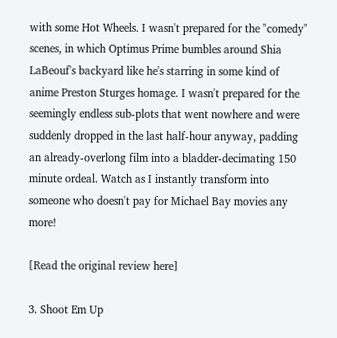with some Hot Wheels. I wasn't prepared for the "comedy" scenes, in which Optimus Prime bumbles around Shia LaBeouf's backyard like he's starring in some kind of anime Preston Sturges homage. I wasn't prepared for the seemingly endless sub-plots that went nowhere and were suddenly dropped in the last half-hour anyway, padding an already-overlong film into a bladder-decimating 150 minute ordeal. Watch as I instantly transform into someone who doesn't pay for Michael Bay movies any more!

[Read the original review here]

3. Shoot Em Up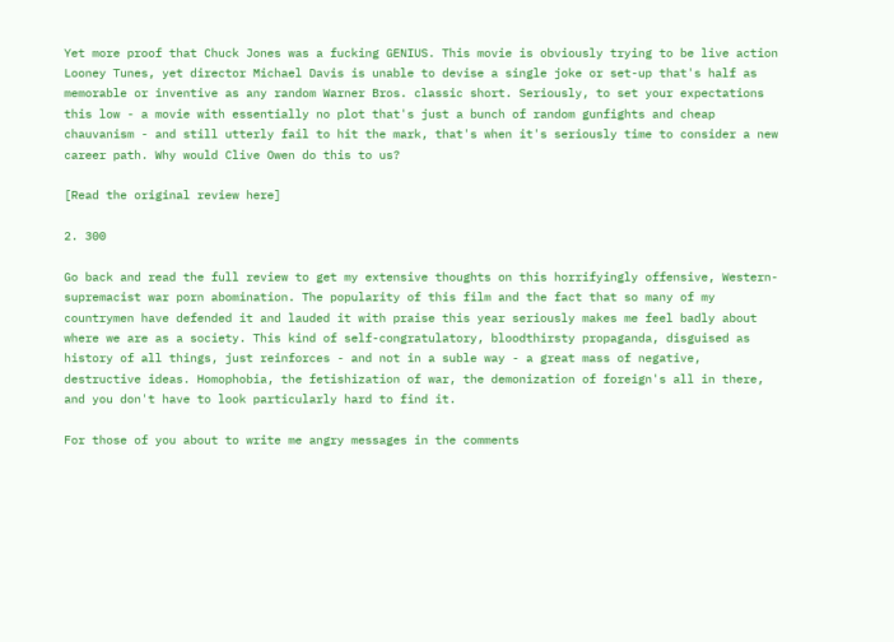Yet more proof that Chuck Jones was a fucking GENIUS. This movie is obviously trying to be live action Looney Tunes, yet director Michael Davis is unable to devise a single joke or set-up that's half as memorable or inventive as any random Warner Bros. classic short. Seriously, to set your expectations this low - a movie with essentially no plot that's just a bunch of random gunfights and cheap chauvanism - and still utterly fail to hit the mark, that's when it's seriously time to consider a new career path. Why would Clive Owen do this to us?

[Read the original review here]

2. 300

Go back and read the full review to get my extensive thoughts on this horrifyingly offensive, Western-supremacist war porn abomination. The popularity of this film and the fact that so many of my countrymen have defended it and lauded it with praise this year seriously makes me feel badly about where we are as a society. This kind of self-congratulatory, bloodthirsty propaganda, disguised as history of all things, just reinforces - and not in a suble way - a great mass of negative, destructive ideas. Homophobia, the fetishization of war, the demonization of foreign's all in there, and you don't have to look particularly hard to find it.

For those of you about to write me angry messages in the comments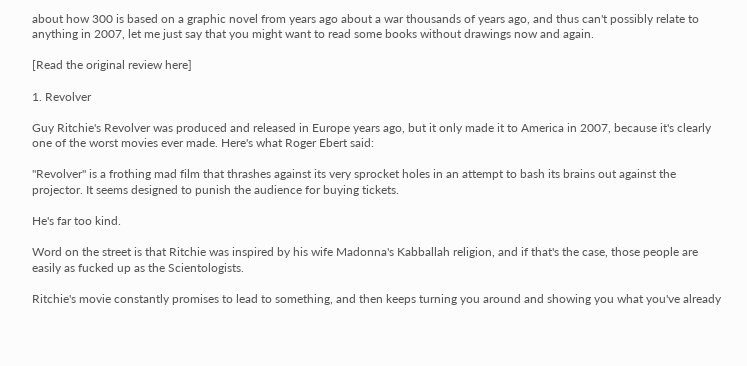about how 300 is based on a graphic novel from years ago about a war thousands of years ago, and thus can't possibly relate to anything in 2007, let me just say that you might want to read some books without drawings now and again.

[Read the original review here]

1. Revolver

Guy Ritchie's Revolver was produced and released in Europe years ago, but it only made it to America in 2007, because it's clearly one of the worst movies ever made. Here's what Roger Ebert said:

"Revolver" is a frothing mad film that thrashes against its very sprocket holes in an attempt to bash its brains out against the projector. It seems designed to punish the audience for buying tickets.

He's far too kind.

Word on the street is that Ritchie was inspired by his wife Madonna's Kabballah religion, and if that's the case, those people are easily as fucked up as the Scientologists.

Ritchie's movie constantly promises to lead to something, and then keeps turning you around and showing you what you've already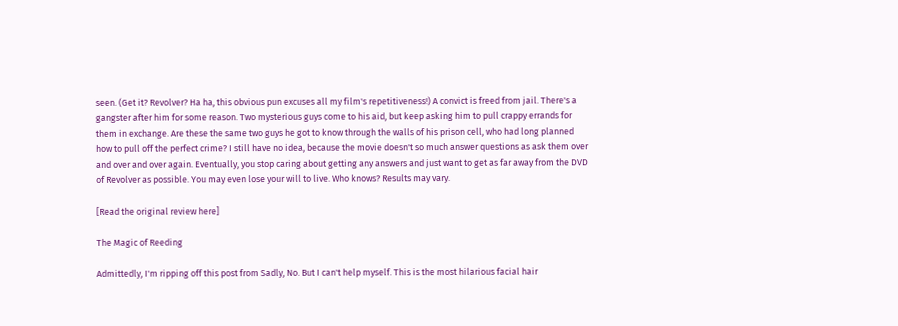seen. (Get it? Revolver? Ha ha, this obvious pun excuses all my film's repetitiveness!) A convict is freed from jail. There's a gangster after him for some reason. Two mysterious guys come to his aid, but keep asking him to pull crappy errands for them in exchange. Are these the same two guys he got to know through the walls of his prison cell, who had long planned how to pull off the perfect crime? I still have no idea, because the movie doesn't so much answer questions as ask them over and over and over again. Eventually, you stop caring about getting any answers and just want to get as far away from the DVD of Revolver as possible. You may even lose your will to live. Who knows? Results may vary.

[Read the original review here]

The Magic of Reeding

Admittedly, I'm ripping off this post from Sadly, No. But I can't help myself. This is the most hilarious facial hair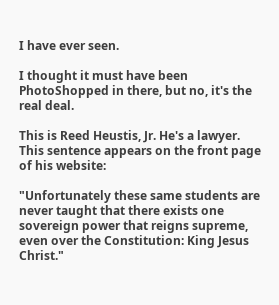I have ever seen.

I thought it must have been PhotoShopped in there, but no, it's the real deal.

This is Reed Heustis, Jr. He's a lawyer. This sentence appears on the front page of his website:

"Unfortunately these same students are never taught that there exists one sovereign power that reigns supreme, even over the Constitution: King Jesus Christ."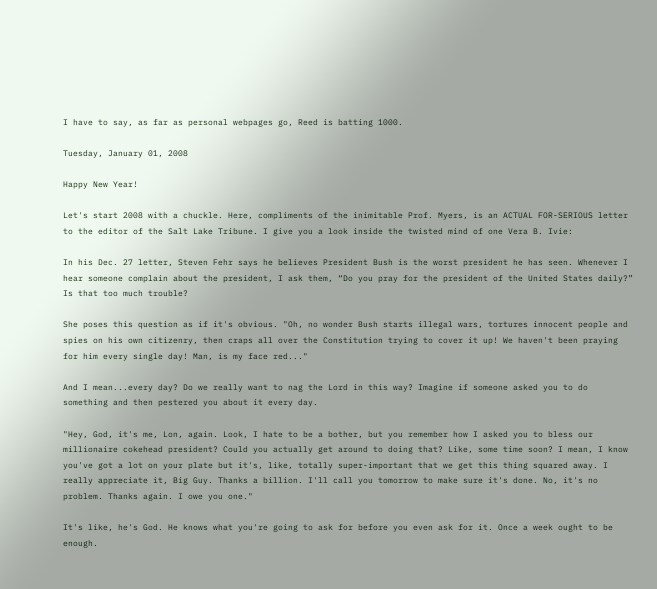I have to say, as far as personal webpages go, Reed is batting 1000.

Tuesday, January 01, 2008

Happy New Year!

Let's start 2008 with a chuckle. Here, compliments of the inimitable Prof. Myers, is an ACTUAL FOR-SERIOUS letter to the editor of the Salt Lake Tribune. I give you a look inside the twisted mind of one Vera B. Ivie:

In his Dec. 27 letter, Steven Fehr says he believes President Bush is the worst president he has seen. Whenever I hear someone complain about the president, I ask them, “Do you pray for the president of the United States daily?” Is that too much trouble?

She poses this question as if it's obvious. "Oh, no wonder Bush starts illegal wars, tortures innocent people and spies on his own citizenry, then craps all over the Constitution trying to cover it up! We haven't been praying for him every single day! Man, is my face red..."

And I mean...every day? Do we really want to nag the Lord in this way? Imagine if someone asked you to do something and then pestered you about it every day.

"Hey, God, it's me, Lon, again. Look, I hate to be a bother, but you remember how I asked you to bless our millionaire cokehead president? Could you actually get around to doing that? Like, some time soon? I mean, I know you've got a lot on your plate but it's, like, totally super-important that we get this thing squared away. I really appreciate it, Big Guy. Thanks a billion. I'll call you tomorrow to make sure it's done. No, it's no problem. Thanks again. I owe you one."

It's like, he's God. He knows what you're going to ask for before you even ask for it. Once a week ought to be enough.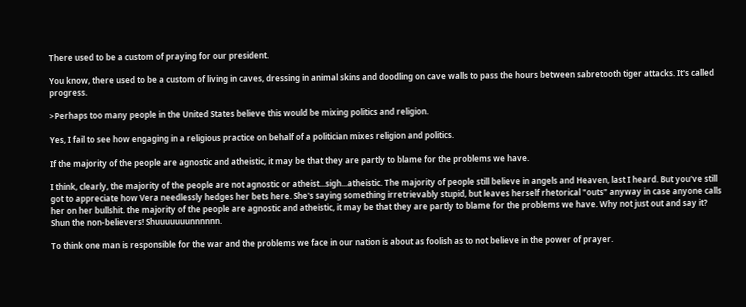There used to be a custom of praying for our president.

You know, there used to be a custom of living in caves, dressing in animal skins and doodling on cave walls to pass the hours between sabretooth tiger attacks. It's called progress.

>Perhaps too many people in the United States believe this would be mixing politics and religion.

Yes, I fail to see how engaging in a religious practice on behalf of a politician mixes religion and politics.

If the majority of the people are agnostic and atheistic, it may be that they are partly to blame for the problems we have.

I think, clearly, the majority of the people are not agnostic or atheist...sigh...atheistic. The majority of people still believe in angels and Heaven, last I heard. But you've still got to appreciate how Vera needlessly hedges her bets here. She's saying something irretrievably stupid, but leaves herself rhetorical "outs" anyway in case anyone calls her on her bullshit. the majority of the people are agnostic and atheistic, it may be that they are partly to blame for the problems we have. Why not just out and say it? Shun the non-believers! Shuuuuuuunnnnnn.

To think one man is responsible for the war and the problems we face in our nation is about as foolish as to not believe in the power of prayer.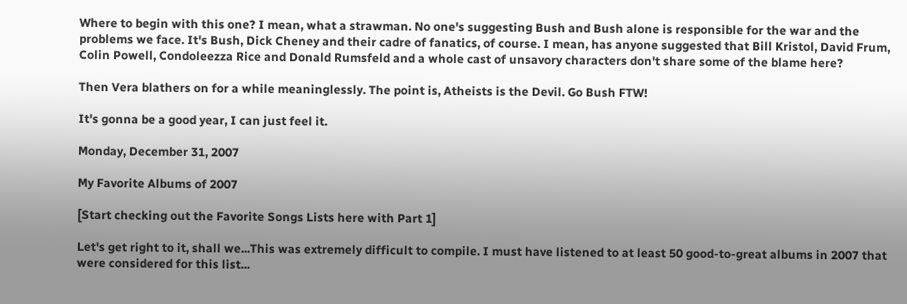Where to begin with this one? I mean, what a strawman. No one's suggesting Bush and Bush alone is responsible for the war and the problems we face. It's Bush, Dick Cheney and their cadre of fanatics, of course. I mean, has anyone suggested that Bill Kristol, David Frum, Colin Powell, Condoleezza Rice and Donald Rumsfeld and a whole cast of unsavory characters don't share some of the blame here?

Then Vera blathers on for a while meaninglessly. The point is, Atheists is the Devil. Go Bush FTW!

It's gonna be a good year, I can just feel it.

Monday, December 31, 2007

My Favorite Albums of 2007

[Start checking out the Favorite Songs Lists here with Part 1]

Let's get right to it, shall we...This was extremely difficult to compile. I must have listened to at least 50 good-to-great albums in 2007 that were considered for this list...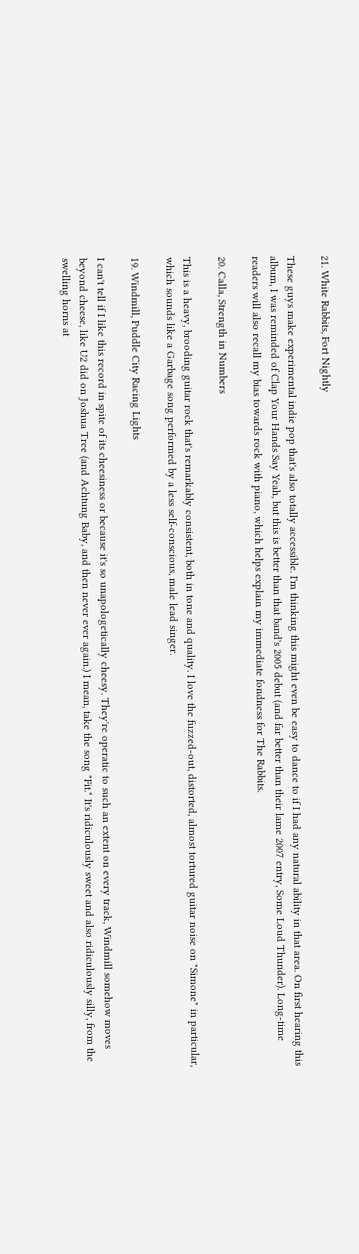21. White Rabbits, Fort Nightly

These guys make experimental indie pop that's also totally accessible. I'm thinking this might even be easy to dance to if I had any natural ability in that area. On first hearing this album, I was reminded of Clap Your Hands Say Yeah, but this is better than that band's 2005 debut (and far better than their lame 2007 entry, Some Loud Thunder). Long-time readers will also recall my bias towards rock with piano, which helps explain my immediate fondness for The Rabbits.

20. Calla, Strength in Numbers

This is a heavy, brooding guitar rock that's remarkably consistent, both in tone and quality. I love the fuzzed-out, distorted, almost tortured guitar noise on "Simone" in particular, which sounds like a Garbage song performed by a less self-conscious, male lead singer.

19. Windmill, Puddle City Racing Lights

I can't tell if I like this record in spite of its cheesiness or because it's so unapologetically cheesy. They're operatic to such an extent on every track, Windmill somehow moves beyond cheese, like U2 did on Joshua Tree (and Achtung Baby, and then never ever again.) I mean, take the song "Fit." It's ridiculously sweet and also ridiculously silly, from the swelling horns at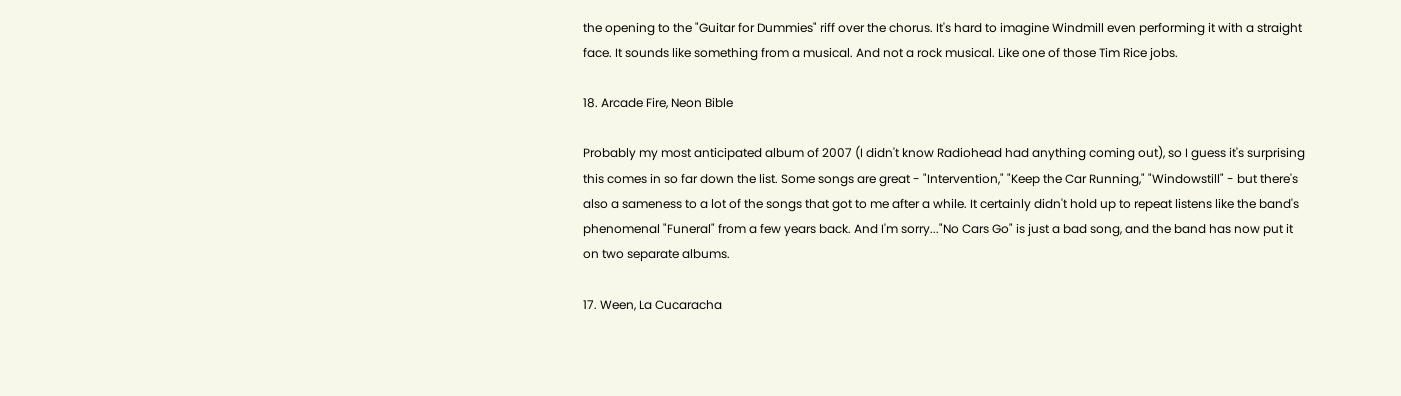the opening to the "Guitar for Dummies" riff over the chorus. It's hard to imagine Windmill even performing it with a straight face. It sounds like something from a musical. And not a rock musical. Like one of those Tim Rice jobs.

18. Arcade Fire, Neon Bible

Probably my most anticipated album of 2007 (I didn't know Radiohead had anything coming out), so I guess it's surprising this comes in so far down the list. Some songs are great - "Intervention," "Keep the Car Running," "Windowstill" - but there's also a sameness to a lot of the songs that got to me after a while. It certainly didn't hold up to repeat listens like the band's phenomenal "Funeral" from a few years back. And I'm sorry..."No Cars Go" is just a bad song, and the band has now put it on two separate albums.

17. Ween, La Cucaracha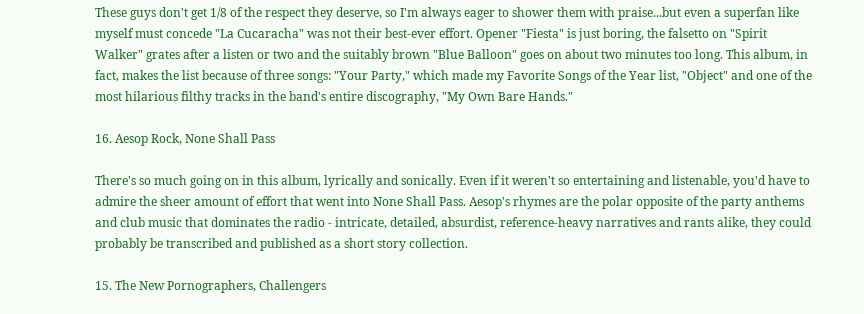These guys don't get 1/8 of the respect they deserve, so I'm always eager to shower them with praise...but even a superfan like myself must concede "La Cucaracha" was not their best-ever effort. Opener "Fiesta" is just boring, the falsetto on "Spirit Walker" grates after a listen or two and the suitably brown "Blue Balloon" goes on about two minutes too long. This album, in fact, makes the list because of three songs: "Your Party," which made my Favorite Songs of the Year list, "Object" and one of the most hilarious filthy tracks in the band's entire discography, "My Own Bare Hands."

16. Aesop Rock, None Shall Pass

There's so much going on in this album, lyrically and sonically. Even if it weren't so entertaining and listenable, you'd have to admire the sheer amount of effort that went into None Shall Pass. Aesop's rhymes are the polar opposite of the party anthems and club music that dominates the radio - intricate, detailed, absurdist, reference-heavy narratives and rants alike, they could probably be transcribed and published as a short story collection.

15. The New Pornographers, Challengers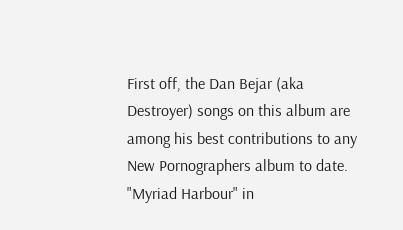First off, the Dan Bejar (aka Destroyer) songs on this album are among his best contributions to any New Pornographers album to date. "Myriad Harbour" in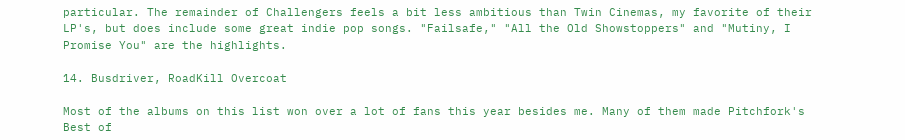particular. The remainder of Challengers feels a bit less ambitious than Twin Cinemas, my favorite of their LP's, but does include some great indie pop songs. "Failsafe," "All the Old Showstoppers" and "Mutiny, I Promise You" are the highlights.

14. Busdriver, RoadKill Overcoat

Most of the albums on this list won over a lot of fans this year besides me. Many of them made Pitchfork's Best of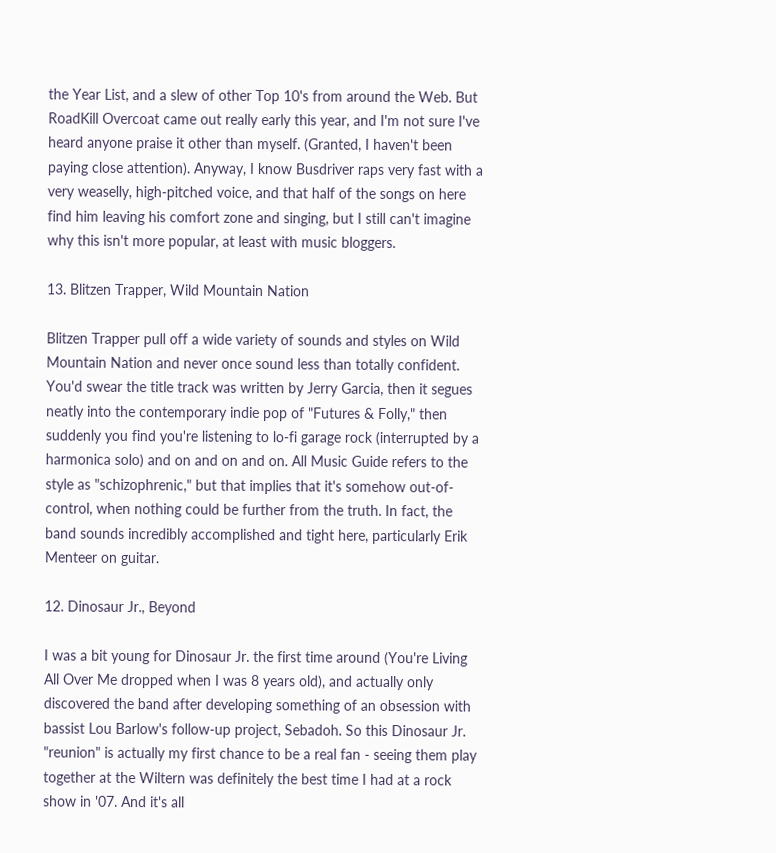the Year List, and a slew of other Top 10's from around the Web. But RoadKill Overcoat came out really early this year, and I'm not sure I've heard anyone praise it other than myself. (Granted, I haven't been paying close attention). Anyway, I know Busdriver raps very fast with a very weaselly, high-pitched voice, and that half of the songs on here find him leaving his comfort zone and singing, but I still can't imagine why this isn't more popular, at least with music bloggers.

13. Blitzen Trapper, Wild Mountain Nation

Blitzen Trapper pull off a wide variety of sounds and styles on Wild Mountain Nation and never once sound less than totally confident. You'd swear the title track was written by Jerry Garcia, then it segues neatly into the contemporary indie pop of "Futures & Folly," then suddenly you find you're listening to lo-fi garage rock (interrupted by a harmonica solo) and on and on and on. All Music Guide refers to the style as "schizophrenic," but that implies that it's somehow out-of-control, when nothing could be further from the truth. In fact, the band sounds incredibly accomplished and tight here, particularly Erik Menteer on guitar.

12. Dinosaur Jr., Beyond

I was a bit young for Dinosaur Jr. the first time around (You're Living All Over Me dropped when I was 8 years old), and actually only discovered the band after developing something of an obsession with bassist Lou Barlow's follow-up project, Sebadoh. So this Dinosaur Jr. "reunion" is actually my first chance to be a real fan - seeing them play together at the Wiltern was definitely the best time I had at a rock show in '07. And it's all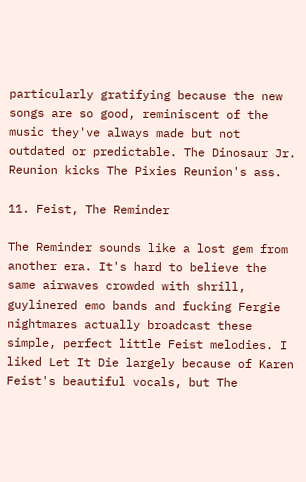particularly gratifying because the new songs are so good, reminiscent of the music they've always made but not outdated or predictable. The Dinosaur Jr. Reunion kicks The Pixies Reunion's ass.

11. Feist, The Reminder

The Reminder sounds like a lost gem from another era. It's hard to believe the same airwaves crowded with shrill, guylinered emo bands and fucking Fergie nightmares actually broadcast these simple, perfect little Feist melodies. I liked Let It Die largely because of Karen Feist's beautiful vocals, but The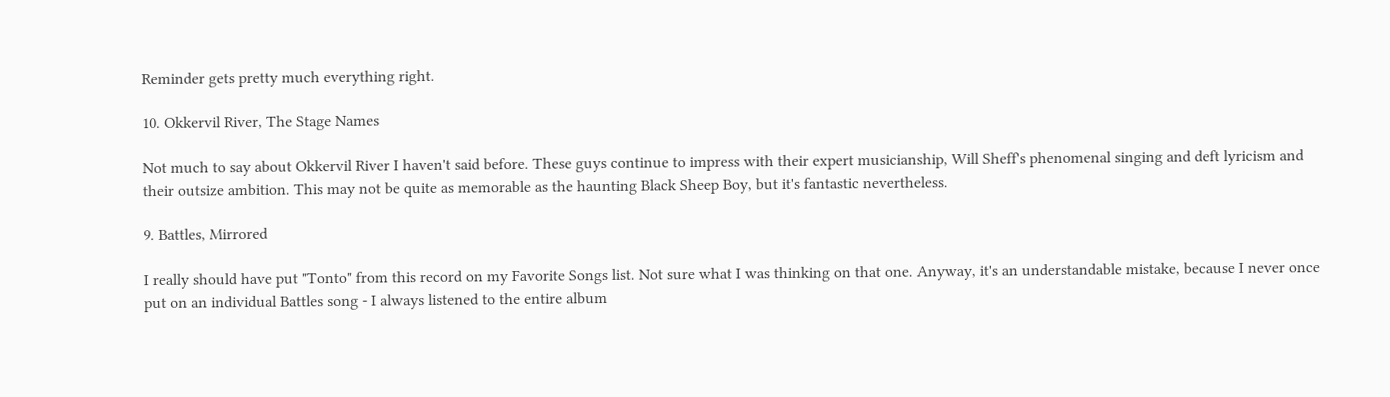Reminder gets pretty much everything right.

10. Okkervil River, The Stage Names

Not much to say about Okkervil River I haven't said before. These guys continue to impress with their expert musicianship, Will Sheff's phenomenal singing and deft lyricism and their outsize ambition. This may not be quite as memorable as the haunting Black Sheep Boy, but it's fantastic nevertheless.

9. Battles, Mirrored

I really should have put "Tonto" from this record on my Favorite Songs list. Not sure what I was thinking on that one. Anyway, it's an understandable mistake, because I never once put on an individual Battles song - I always listened to the entire album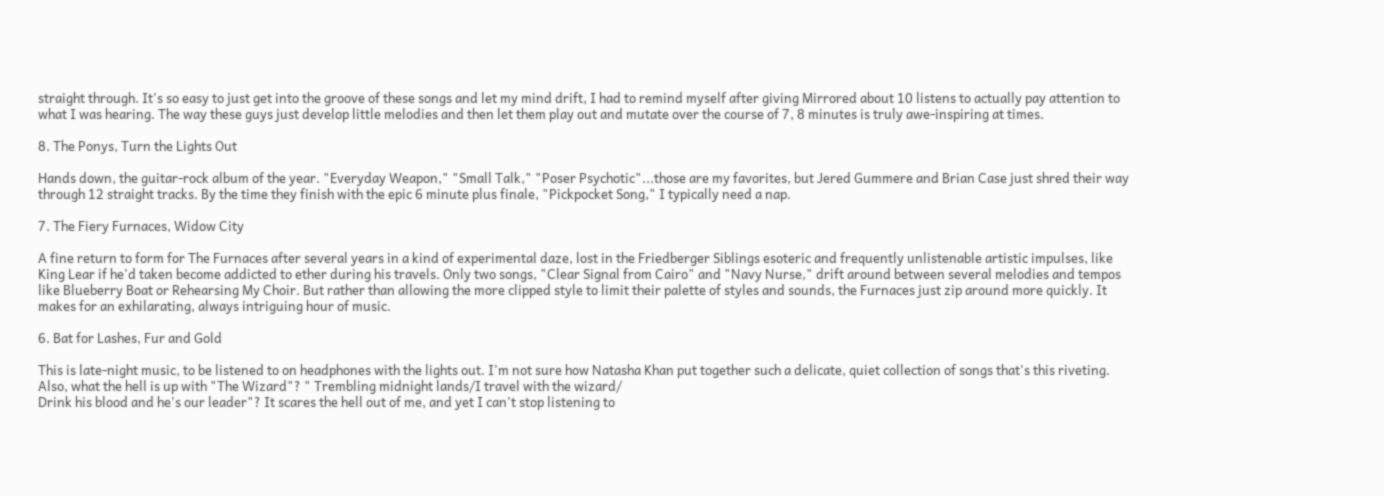straight through. It's so easy to just get into the groove of these songs and let my mind drift, I had to remind myself after giving Mirrored about 10 listens to actually pay attention to what I was hearing. The way these guys just develop little melodies and then let them play out and mutate over the course of 7, 8 minutes is truly awe-inspiring at times.

8. The Ponys, Turn the Lights Out

Hands down, the guitar-rock album of the year. "Everyday Weapon," "Small Talk," "Poser Psychotic"...those are my favorites, but Jered Gummere and Brian Case just shred their way through 12 straight tracks. By the time they finish with the epic 6 minute plus finale, "Pickpocket Song," I typically need a nap.

7. The Fiery Furnaces, Widow City

A fine return to form for The Furnaces after several years in a kind of experimental daze, lost in the Friedberger Siblings esoteric and frequently unlistenable artistic impulses, like King Lear if he'd taken become addicted to ether during his travels. Only two songs, "Clear Signal from Cairo" and "Navy Nurse," drift around between several melodies and tempos like Blueberry Boat or Rehearsing My Choir. But rather than allowing the more clipped style to limit their palette of styles and sounds, the Furnaces just zip around more quickly. It makes for an exhilarating, always intriguing hour of music.

6. Bat for Lashes, Fur and Gold

This is late-night music, to be listened to on headphones with the lights out. I'm not sure how Natasha Khan put together such a delicate, quiet collection of songs that's this riveting. Also, what the hell is up with "The Wizard"? " Trembling midnight lands/I travel with the wizard/
Drink his blood and he's our leader"? It scares the hell out of me, and yet I can't stop listening to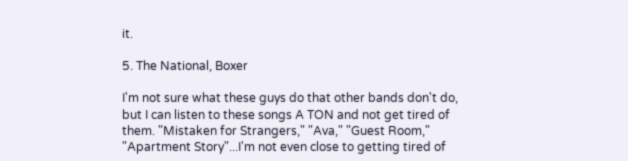it.

5. The National, Boxer

I'm not sure what these guys do that other bands don't do, but I can listen to these songs A TON and not get tired of them. "Mistaken for Strangers," "Ava," "Guest Room," "Apartment Story"...I'm not even close to getting tired of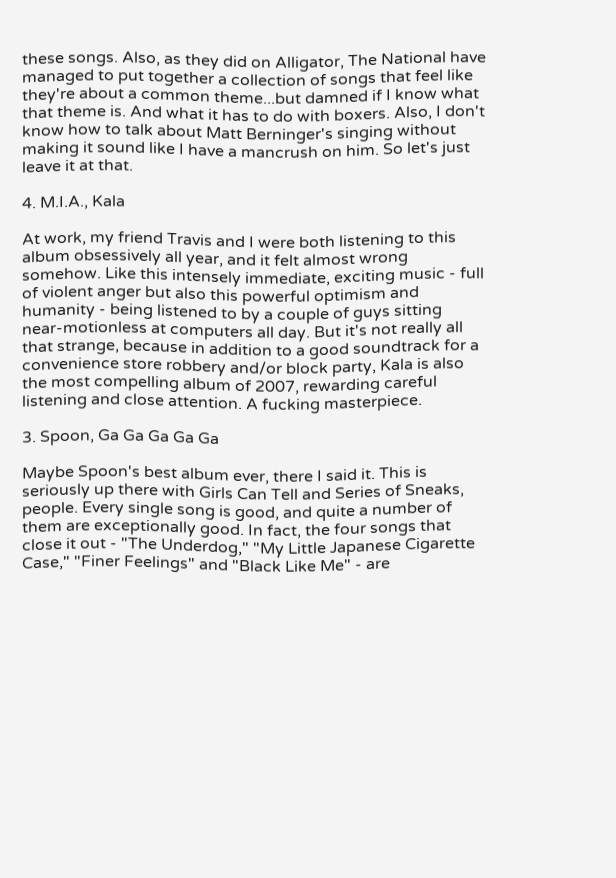these songs. Also, as they did on Alligator, The National have managed to put together a collection of songs that feel like they're about a common theme...but damned if I know what that theme is. And what it has to do with boxers. Also, I don't know how to talk about Matt Berninger's singing without making it sound like I have a mancrush on him. So let's just leave it at that.

4. M.I.A., Kala

At work, my friend Travis and I were both listening to this album obsessively all year, and it felt almost wrong somehow. Like this intensely immediate, exciting music - full of violent anger but also this powerful optimism and humanity - being listened to by a couple of guys sitting near-motionless at computers all day. But it's not really all that strange, because in addition to a good soundtrack for a convenience store robbery and/or block party, Kala is also the most compelling album of 2007, rewarding careful listening and close attention. A fucking masterpiece.

3. Spoon, Ga Ga Ga Ga Ga

Maybe Spoon's best album ever, there I said it. This is seriously up there with Girls Can Tell and Series of Sneaks, people. Every single song is good, and quite a number of them are exceptionally good. In fact, the four songs that close it out - "The Underdog," "My Little Japanese Cigarette Case," "Finer Feelings" and "Black Like Me" - are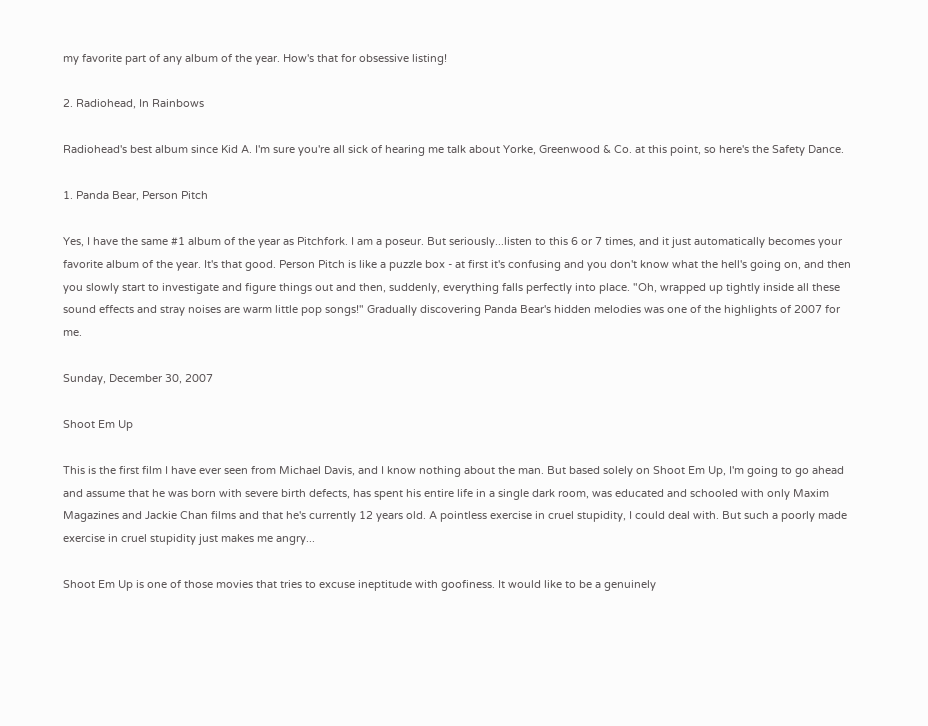my favorite part of any album of the year. How's that for obsessive listing!

2. Radiohead, In Rainbows

Radiohead's best album since Kid A. I'm sure you're all sick of hearing me talk about Yorke, Greenwood & Co. at this point, so here's the Safety Dance.

1. Panda Bear, Person Pitch

Yes, I have the same #1 album of the year as Pitchfork. I am a poseur. But seriously...listen to this 6 or 7 times, and it just automatically becomes your favorite album of the year. It's that good. Person Pitch is like a puzzle box - at first it's confusing and you don't know what the hell's going on, and then you slowly start to investigate and figure things out and then, suddenly, everything falls perfectly into place. "Oh, wrapped up tightly inside all these sound effects and stray noises are warm little pop songs!" Gradually discovering Panda Bear's hidden melodies was one of the highlights of 2007 for me.

Sunday, December 30, 2007

Shoot Em Up

This is the first film I have ever seen from Michael Davis, and I know nothing about the man. But based solely on Shoot Em Up, I'm going to go ahead and assume that he was born with severe birth defects, has spent his entire life in a single dark room, was educated and schooled with only Maxim Magazines and Jackie Chan films and that he's currently 12 years old. A pointless exercise in cruel stupidity, I could deal with. But such a poorly made exercise in cruel stupidity just makes me angry...

Shoot Em Up is one of those movies that tries to excuse ineptitude with goofiness. It would like to be a genuinely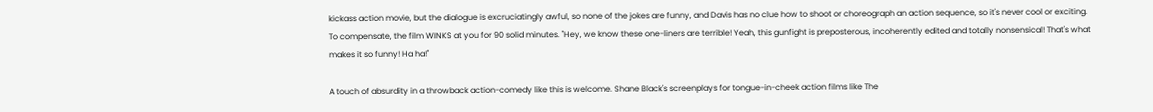kickass action movie, but the dialogue is excruciatingly awful, so none of the jokes are funny, and Davis has no clue how to shoot or choreograph an action sequence, so it's never cool or exciting. To compensate, the film WINKS at you for 90 solid minutes. "Hey, we know these one-liners are terrible! Yeah, this gunfight is preposterous, incoherently edited and totally nonsensical! That's what makes it so funny! Ha ha!"

A touch of absurdity in a throwback action-comedy like this is welcome. Shane Black's screenplays for tongue-in-cheek action films like The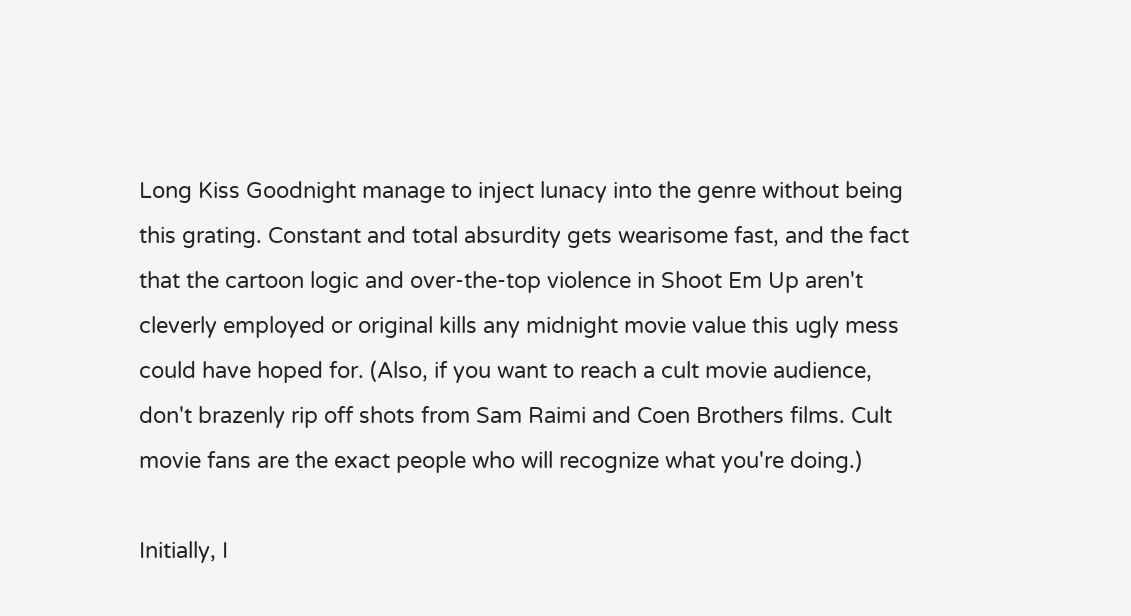Long Kiss Goodnight manage to inject lunacy into the genre without being this grating. Constant and total absurdity gets wearisome fast, and the fact that the cartoon logic and over-the-top violence in Shoot Em Up aren't cleverly employed or original kills any midnight movie value this ugly mess could have hoped for. (Also, if you want to reach a cult movie audience, don't brazenly rip off shots from Sam Raimi and Coen Brothers films. Cult movie fans are the exact people who will recognize what you're doing.)

Initially, I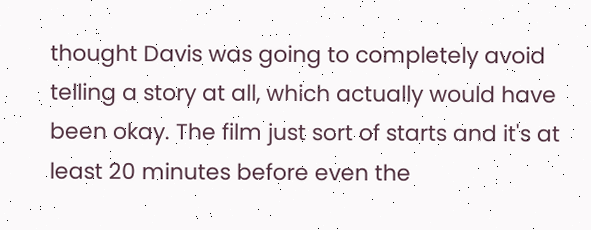thought Davis was going to completely avoid telling a story at all, which actually would have been okay. The film just sort of starts and it's at least 20 minutes before even the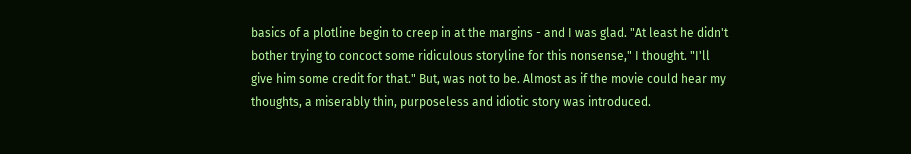basics of a plotline begin to creep in at the margins - and I was glad. "At least he didn't bother trying to concoct some ridiculous storyline for this nonsense," I thought. "I'll give him some credit for that." But, was not to be. Almost as if the movie could hear my thoughts, a miserably thin, purposeless and idiotic story was introduced.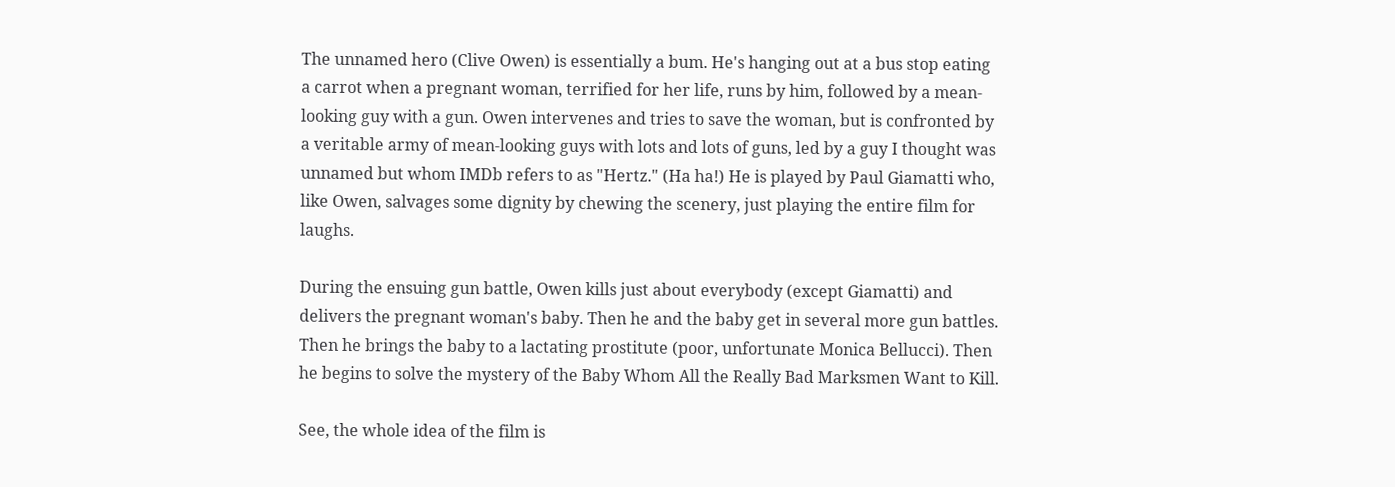The unnamed hero (Clive Owen) is essentially a bum. He's hanging out at a bus stop eating a carrot when a pregnant woman, terrified for her life, runs by him, followed by a mean-looking guy with a gun. Owen intervenes and tries to save the woman, but is confronted by a veritable army of mean-looking guys with lots and lots of guns, led by a guy I thought was unnamed but whom IMDb refers to as "Hertz." (Ha ha!) He is played by Paul Giamatti who, like Owen, salvages some dignity by chewing the scenery, just playing the entire film for laughs.

During the ensuing gun battle, Owen kills just about everybody (except Giamatti) and delivers the pregnant woman's baby. Then he and the baby get in several more gun battles. Then he brings the baby to a lactating prostitute (poor, unfortunate Monica Bellucci). Then he begins to solve the mystery of the Baby Whom All the Really Bad Marksmen Want to Kill.

See, the whole idea of the film is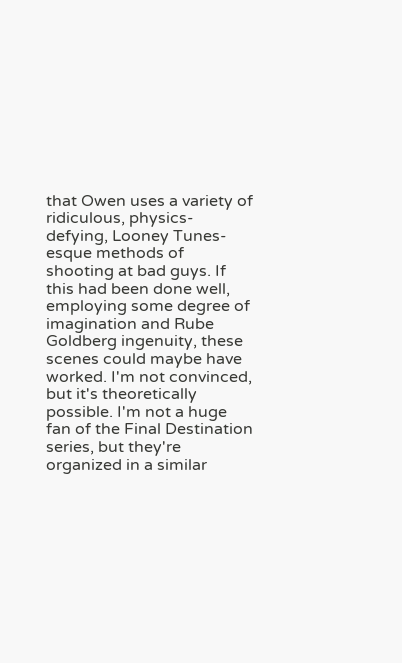that Owen uses a variety of ridiculous, physics-defying, Looney Tunes-esque methods of shooting at bad guys. If this had been done well, employing some degree of imagination and Rube Goldberg ingenuity, these scenes could maybe have worked. I'm not convinced, but it's theoretically possible. I'm not a huge fan of the Final Destination series, but they're organized in a similar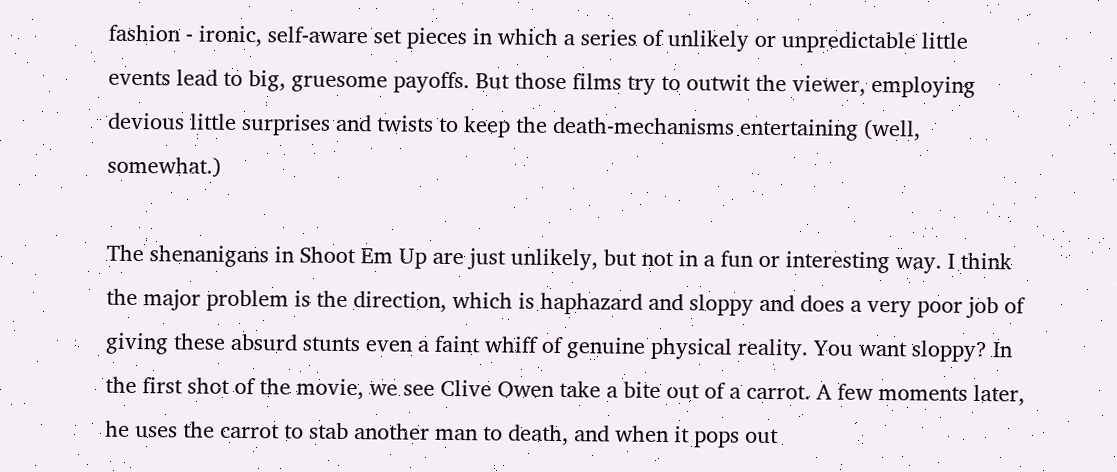fashion - ironic, self-aware set pieces in which a series of unlikely or unpredictable little events lead to big, gruesome payoffs. But those films try to outwit the viewer, employing devious little surprises and twists to keep the death-mechanisms entertaining (well, somewhat.)

The shenanigans in Shoot Em Up are just unlikely, but not in a fun or interesting way. I think the major problem is the direction, which is haphazard and sloppy and does a very poor job of giving these absurd stunts even a faint whiff of genuine physical reality. You want sloppy? In the first shot of the movie, we see Clive Owen take a bite out of a carrot. A few moments later, he uses the carrot to stab another man to death, and when it pops out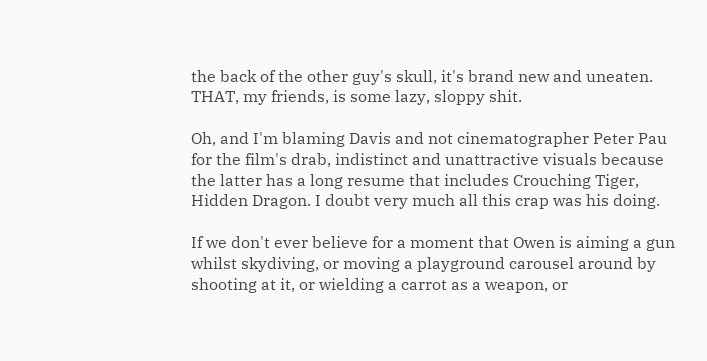the back of the other guy's skull, it's brand new and uneaten. THAT, my friends, is some lazy, sloppy shit.

Oh, and I'm blaming Davis and not cinematographer Peter Pau for the film's drab, indistinct and unattractive visuals because the latter has a long resume that includes Crouching Tiger, Hidden Dragon. I doubt very much all this crap was his doing.

If we don't ever believe for a moment that Owen is aiming a gun whilst skydiving, or moving a playground carousel around by shooting at it, or wielding a carrot as a weapon, or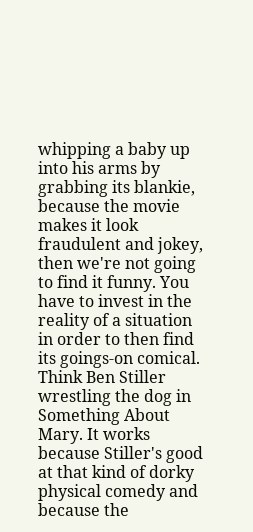whipping a baby up into his arms by grabbing its blankie, because the movie makes it look fraudulent and jokey, then we're not going to find it funny. You have to invest in the reality of a situation in order to then find its goings-on comical. Think Ben Stiller wrestling the dog in Something About Mary. It works because Stiller's good at that kind of dorky physical comedy and because the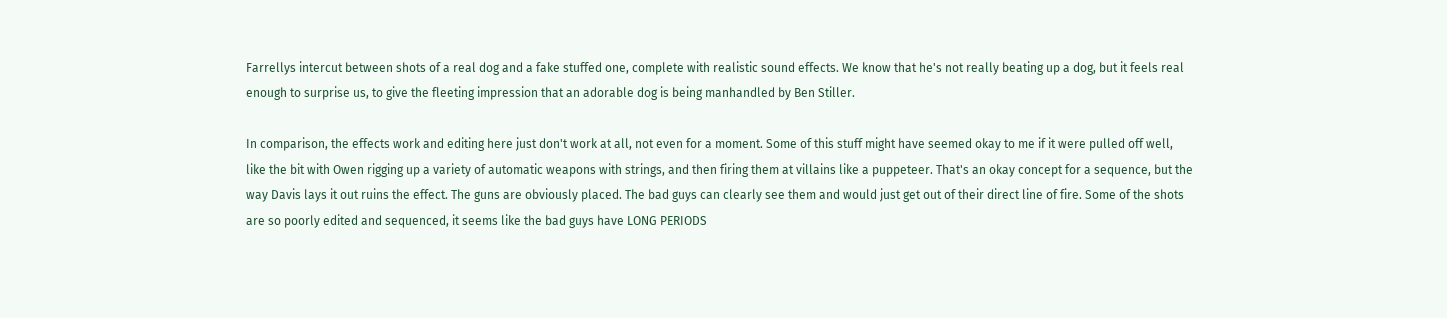Farrellys intercut between shots of a real dog and a fake stuffed one, complete with realistic sound effects. We know that he's not really beating up a dog, but it feels real enough to surprise us, to give the fleeting impression that an adorable dog is being manhandled by Ben Stiller.

In comparison, the effects work and editing here just don't work at all, not even for a moment. Some of this stuff might have seemed okay to me if it were pulled off well, like the bit with Owen rigging up a variety of automatic weapons with strings, and then firing them at villains like a puppeteer. That's an okay concept for a sequence, but the way Davis lays it out ruins the effect. The guns are obviously placed. The bad guys can clearly see them and would just get out of their direct line of fire. Some of the shots are so poorly edited and sequenced, it seems like the bad guys have LONG PERIODS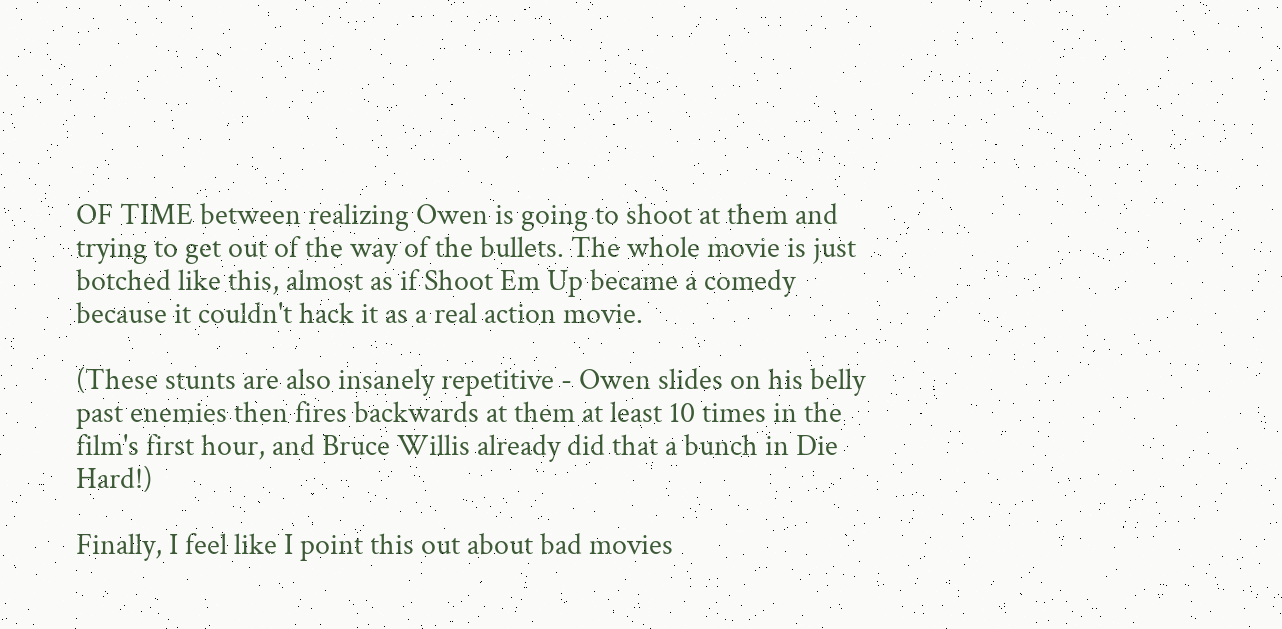OF TIME between realizing Owen is going to shoot at them and trying to get out of the way of the bullets. The whole movie is just botched like this, almost as if Shoot Em Up became a comedy because it couldn't hack it as a real action movie.

(These stunts are also insanely repetitive - Owen slides on his belly past enemies then fires backwards at them at least 10 times in the film's first hour, and Bruce Willis already did that a bunch in Die Hard!)

Finally, I feel like I point this out about bad movies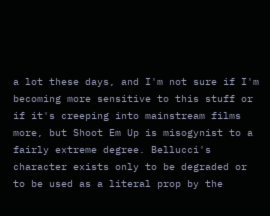a lot these days, and I'm not sure if I'm becoming more sensitive to this stuff or if it's creeping into mainstream films more, but Shoot Em Up is misogynist to a fairly extreme degree. Bellucci's character exists only to be degraded or to be used as a literal prop by the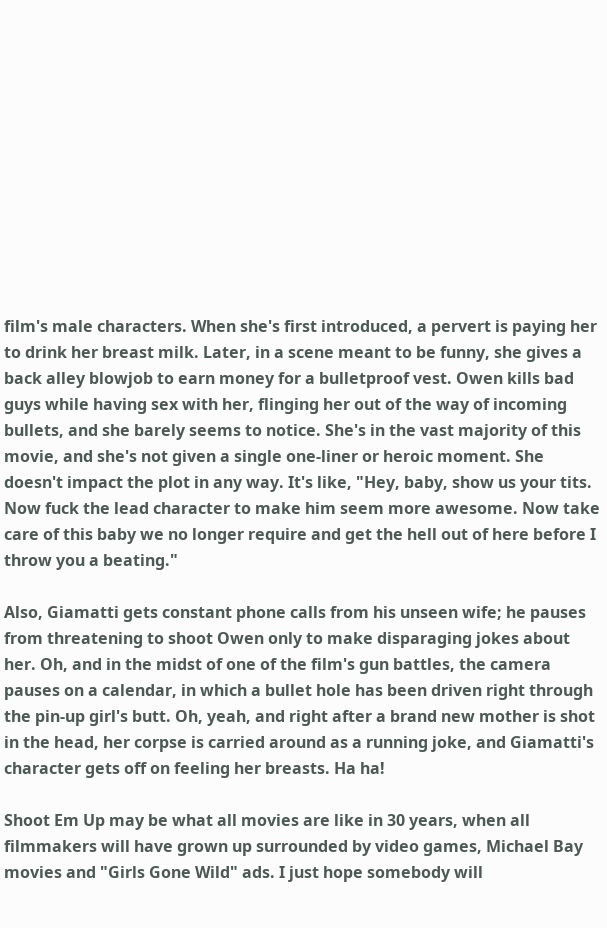film's male characters. When she's first introduced, a pervert is paying her to drink her breast milk. Later, in a scene meant to be funny, she gives a back alley blowjob to earn money for a bulletproof vest. Owen kills bad guys while having sex with her, flinging her out of the way of incoming bullets, and she barely seems to notice. She's in the vast majority of this movie, and she's not given a single one-liner or heroic moment. She doesn't impact the plot in any way. It's like, "Hey, baby, show us your tits. Now fuck the lead character to make him seem more awesome. Now take care of this baby we no longer require and get the hell out of here before I throw you a beating."

Also, Giamatti gets constant phone calls from his unseen wife; he pauses from threatening to shoot Owen only to make disparaging jokes about her. Oh, and in the midst of one of the film's gun battles, the camera pauses on a calendar, in which a bullet hole has been driven right through the pin-up girl's butt. Oh, yeah, and right after a brand new mother is shot in the head, her corpse is carried around as a running joke, and Giamatti's character gets off on feeling her breasts. Ha ha!

Shoot Em Up may be what all movies are like in 30 years, when all filmmakers will have grown up surrounded by video games, Michael Bay movies and "Girls Gone Wild" ads. I just hope somebody will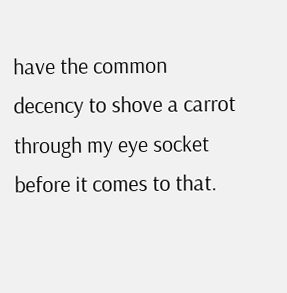have the common decency to shove a carrot through my eye socket before it comes to that.